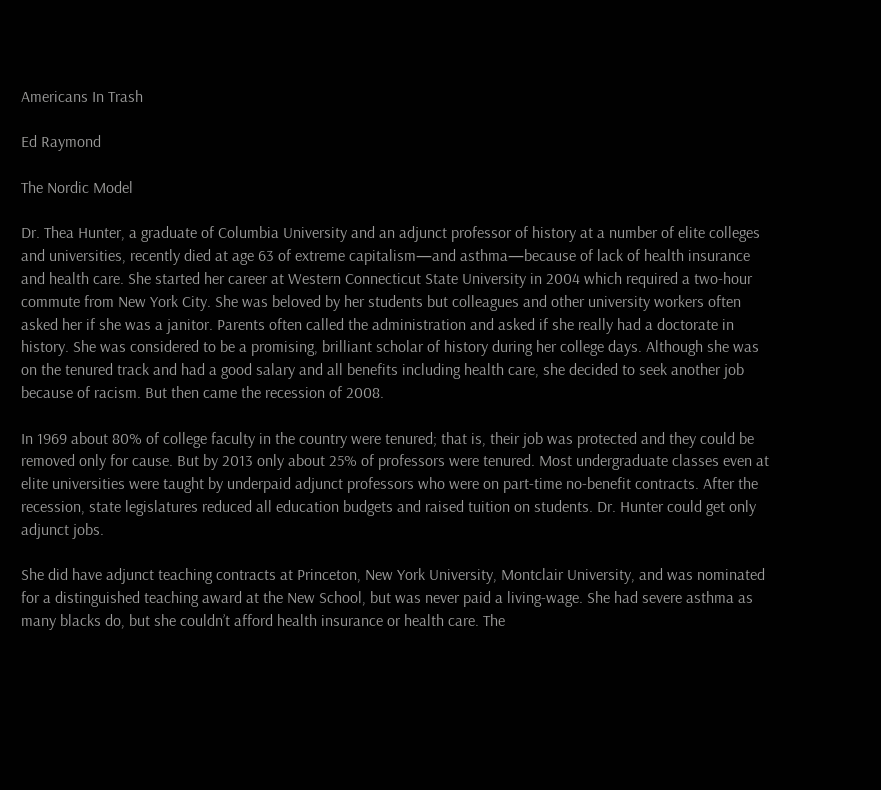Americans In Trash

Ed Raymond

The Nordic Model

Dr. Thea Hunter, a graduate of Columbia University and an adjunct professor of history at a number of elite colleges and universities, recently died at age 63 of extreme capitalism—and asthma—because of lack of health insurance and health care. She started her career at Western Connecticut State University in 2004 which required a two-hour commute from New York City. She was beloved by her students but colleagues and other university workers often asked her if she was a janitor. Parents often called the administration and asked if she really had a doctorate in history. She was considered to be a promising, brilliant scholar of history during her college days. Although she was on the tenured track and had a good salary and all benefits including health care, she decided to seek another job because of racism. But then came the recession of 2008.

In 1969 about 80% of college faculty in the country were tenured; that is, their job was protected and they could be removed only for cause. But by 2013 only about 25% of professors were tenured. Most undergraduate classes even at elite universities were taught by underpaid adjunct professors who were on part-time no-benefit contracts. After the recession, state legislatures reduced all education budgets and raised tuition on students. Dr. Hunter could get only adjunct jobs.

She did have adjunct teaching contracts at Princeton, New York University, Montclair University, and was nominated for a distinguished teaching award at the New School, but was never paid a living-wage. She had severe asthma as many blacks do, but she couldn’t afford health insurance or health care. The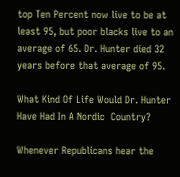top Ten Percent now live to be at least 95, but poor blacks live to an average of 65. Dr. Hunter died 32 years before that average of 95.

What Kind Of Life Would Dr. Hunter Have Had In A Nordic  Country?

Whenever Republicans hear the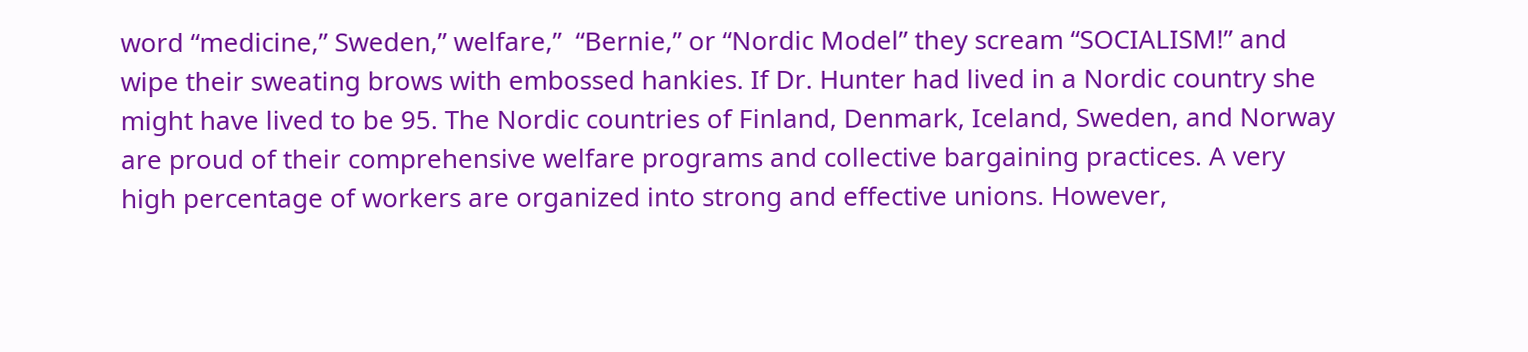word “medicine,” Sweden,” welfare,”  “Bernie,” or “Nordic Model” they scream “SOCIALISM!” and wipe their sweating brows with embossed hankies. If Dr. Hunter had lived in a Nordic country she might have lived to be 95. The Nordic countries of Finland, Denmark, Iceland, Sweden, and Norway are proud of their comprehensive welfare programs and collective bargaining practices. A very high percentage of workers are organized into strong and effective unions. However,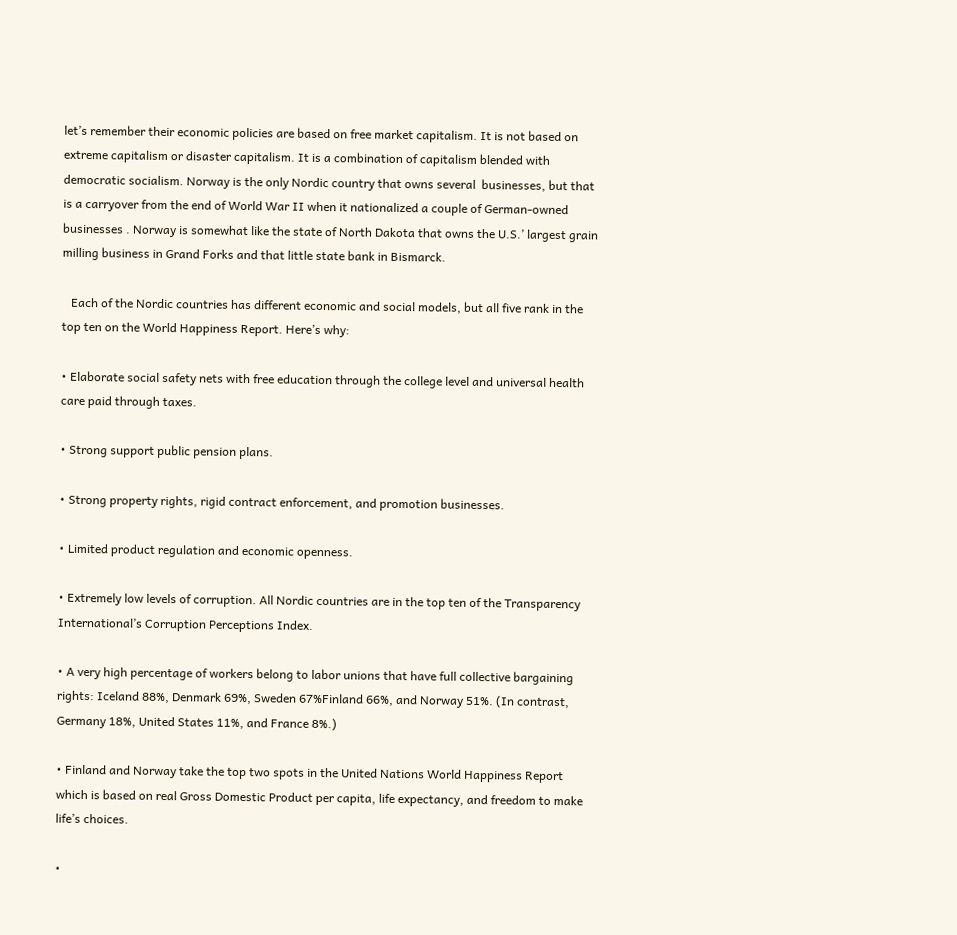let’s remember their economic policies are based on free market capitalism. It is not based on extreme capitalism or disaster capitalism. It is a combination of capitalism blended with democratic socialism. Norway is the only Nordic country that owns several  businesses, but that is a carryover from the end of World War II when it nationalized a couple of German-owned businesses . Norway is somewhat like the state of North Dakota that owns the U.S.’ largest grain milling business in Grand Forks and that little state bank in Bismarck.

   Each of the Nordic countries has different economic and social models, but all five rank in the top ten on the World Happiness Report. Here’s why:

• Elaborate social safety nets with free education through the college level and universal health care paid through taxes.

• Strong support public pension plans.

• Strong property rights, rigid contract enforcement, and promotion businesses.

• Limited product regulation and economic openness.

• Extremely low levels of corruption. All Nordic countries are in the top ten of the Transparency International’s Corruption Perceptions Index.

• A very high percentage of workers belong to labor unions that have full collective bargaining rights: Iceland 88%, Denmark 69%, Sweden 67%Finland 66%, and Norway 51%. (In contrast, Germany 18%, United States 11%, and France 8%.)

• Finland and Norway take the top two spots in the United Nations World Happiness Report which is based on real Gross Domestic Product per capita, life expectancy, and freedom to make life’s choices.

•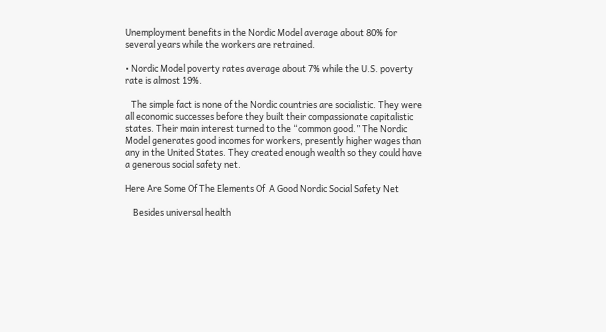Unemployment benefits in the Nordic Model average about 80% for several years while the workers are retrained.

• Nordic Model poverty rates average about 7% while the U.S. poverty rate is almost 19%.

   The simple fact is none of the Nordic countries are socialistic. They were all economic successes before they built their compassionate capitalistic states. Their main interest turned to the “common good.” The Nordic Model generates good incomes for workers, presently higher wages than any in the United States. They created enough wealth so they could have a generous social safety net.

Here Are Some Of The Elements Of  A Good Nordic Social Safety Net

    Besides universal health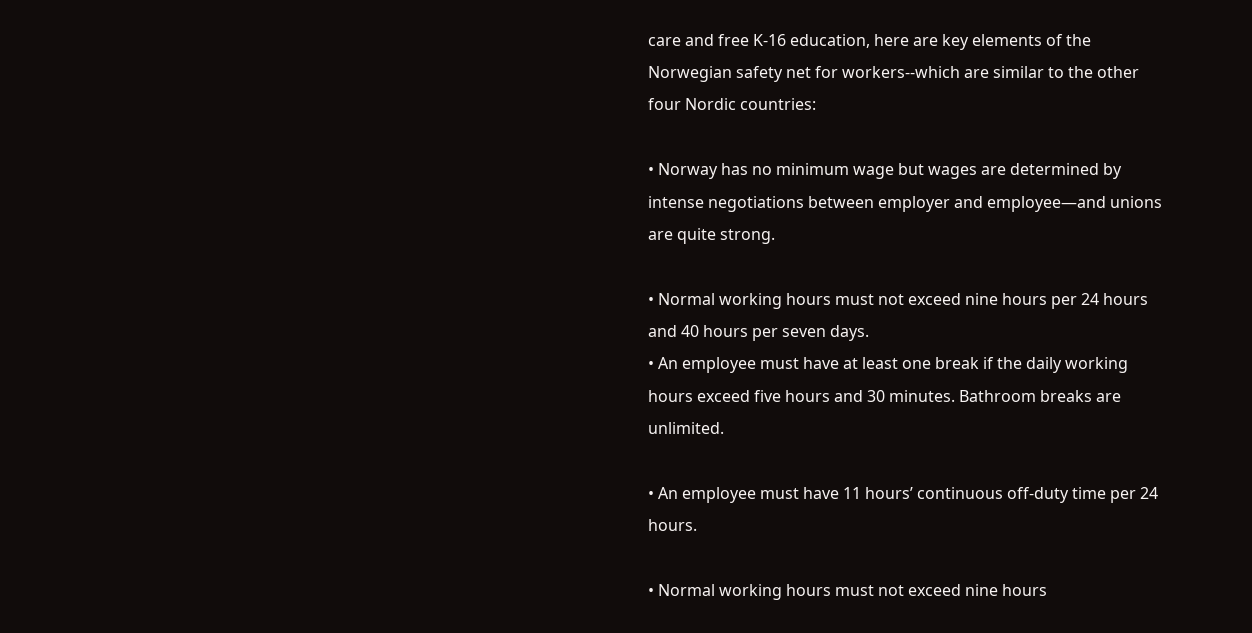care and free K-16 education, here are key elements of the Norwegian safety net for workers--which are similar to the other four Nordic countries:

• Norway has no minimum wage but wages are determined by intense negotiations between employer and employee—and unions are quite strong.

• Normal working hours must not exceed nine hours per 24 hours and 40 hours per seven days.
• An employee must have at least one break if the daily working hours exceed five hours and 30 minutes. Bathroom breaks are unlimited.

• An employee must have 11 hours’ continuous off-duty time per 24 hours.

• Normal working hours must not exceed nine hours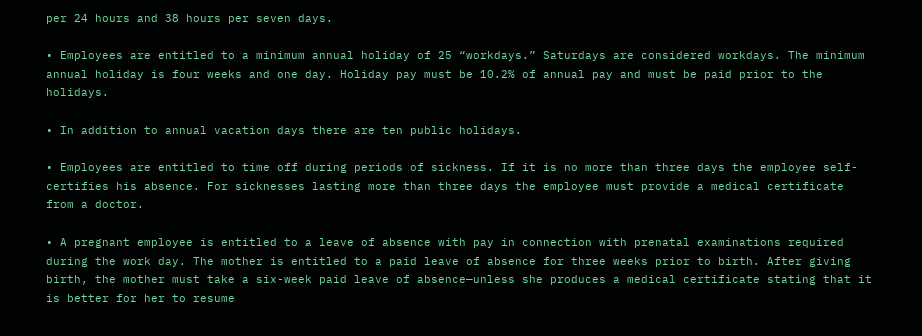per 24 hours and 38 hours per seven days.

• Employees are entitled to a minimum annual holiday of 25 “workdays.” Saturdays are considered workdays. The minimum annual holiday is four weeks and one day. Holiday pay must be 10.2% of annual pay and must be paid prior to the holidays.

• In addition to annual vacation days there are ten public holidays.

• Employees are entitled to time off during periods of sickness. If it is no more than three days the employee self-certifies his absence. For sicknesses lasting more than three days the employee must provide a medical certificate from a doctor.

• A pregnant employee is entitled to a leave of absence with pay in connection with prenatal examinations required during the work day. The mother is entitled to a paid leave of absence for three weeks prior to birth. After giving birth, the mother must take a six-week paid leave of absence—unless she produces a medical certificate stating that it is better for her to resume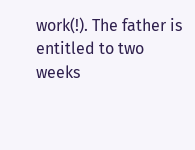work(!). The father is entitled to two weeks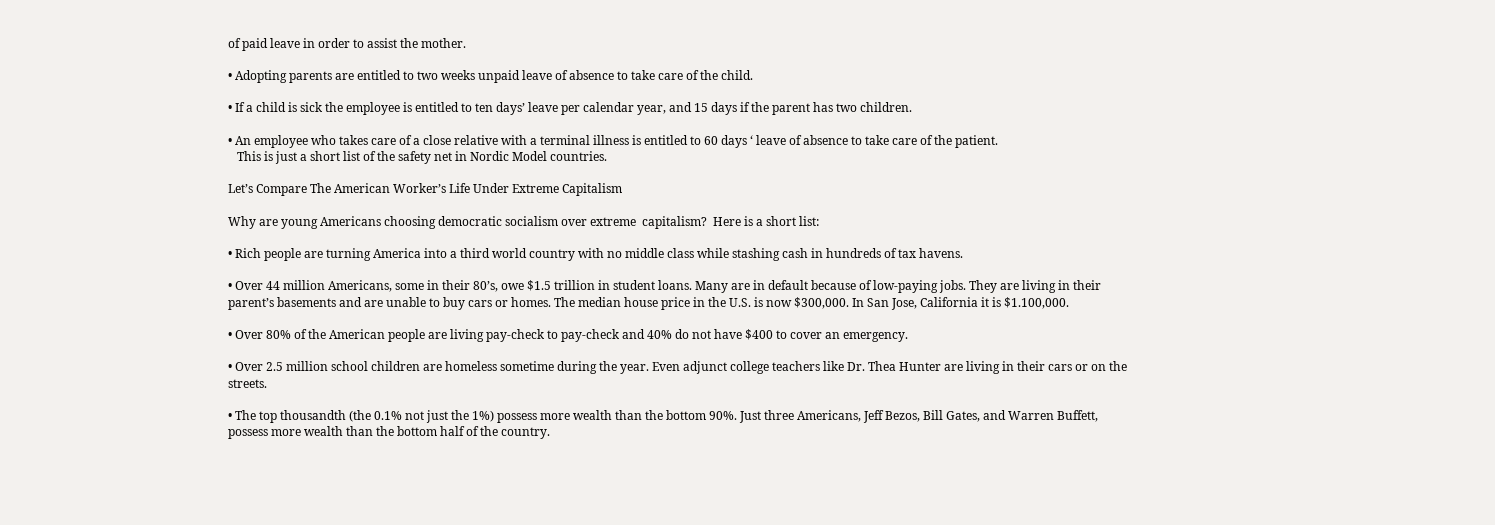of paid leave in order to assist the mother.

• Adopting parents are entitled to two weeks unpaid leave of absence to take care of the child.

• If a child is sick the employee is entitled to ten days’ leave per calendar year, and 15 days if the parent has two children.

• An employee who takes care of a close relative with a terminal illness is entitled to 60 days ‘ leave of absence to take care of the patient.
   This is just a short list of the safety net in Nordic Model countries.

Let’s Compare The American Worker’s Life Under Extreme Capitalism

Why are young Americans choosing democratic socialism over extreme  capitalism?  Here is a short list:

• Rich people are turning America into a third world country with no middle class while stashing cash in hundreds of tax havens.

• Over 44 million Americans, some in their 80’s, owe $1.5 trillion in student loans. Many are in default because of low-paying jobs. They are living in their parent’s basements and are unable to buy cars or homes. The median house price in the U.S. is now $300,000. In San Jose, California it is $1.100,000.

• Over 80% of the American people are living pay-check to pay-check and 40% do not have $400 to cover an emergency.

• Over 2.5 million school children are homeless sometime during the year. Even adjunct college teachers like Dr. Thea Hunter are living in their cars or on the streets.

• The top thousandth (the 0.1% not just the 1%) possess more wealth than the bottom 90%. Just three Americans, Jeff Bezos, Bill Gates, and Warren Buffett, possess more wealth than the bottom half of the country.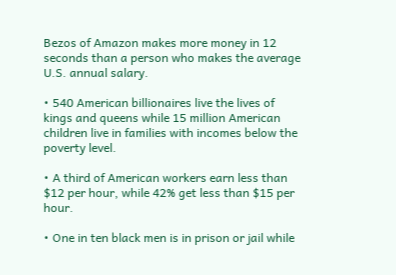Bezos of Amazon makes more money in 12 seconds than a person who makes the average U.S. annual salary.

• 540 American billionaires live the lives of kings and queens while 15 million American children live in families with incomes below the poverty level.

• A third of American workers earn less than $12 per hour, while 42% get less than $15 per hour.

• One in ten black men is in prison or jail while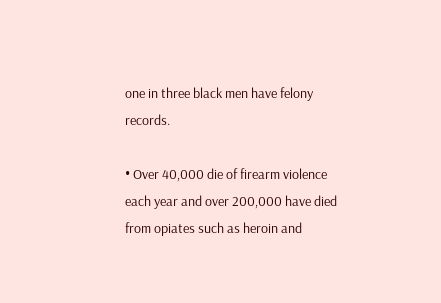one in three black men have felony records.

• Over 40,000 die of firearm violence each year and over 200,000 have died from opiates such as heroin and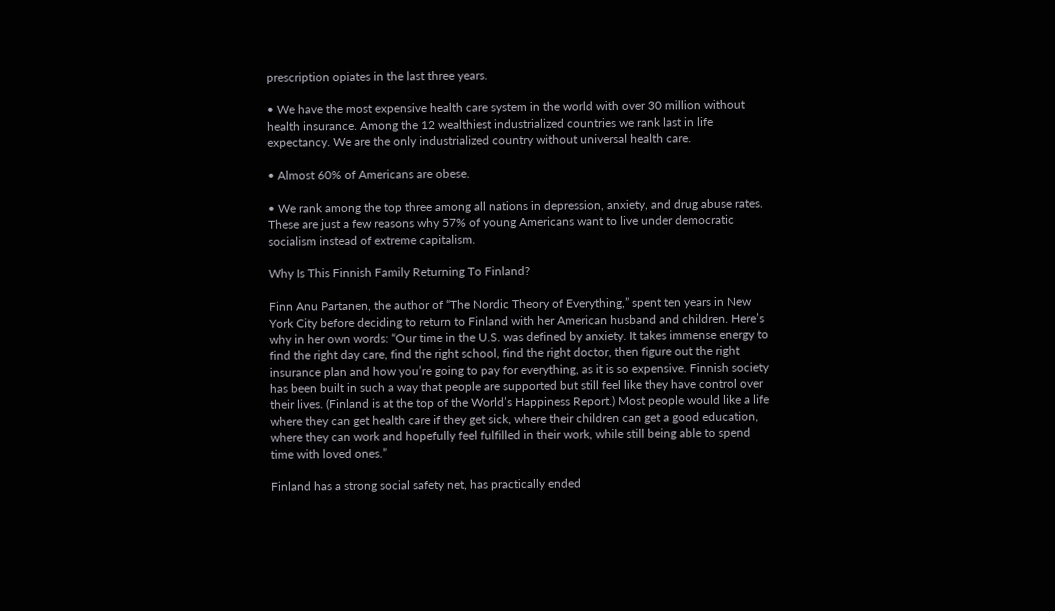prescription opiates in the last three years.

• We have the most expensive health care system in the world with over 30 million without health insurance. Among the 12 wealthiest industrialized countries we rank last in life expectancy. We are the only industrialized country without universal health care.

• Almost 60% of Americans are obese.

• We rank among the top three among all nations in depression, anxiety, and drug abuse rates.
These are just a few reasons why 57% of young Americans want to live under democratic socialism instead of extreme capitalism.

Why Is This Finnish Family Returning To Finland?

Finn Anu Partanen, the author of “The Nordic Theory of Everything,” spent ten years in New York City before deciding to return to Finland with her American husband and children. Here’s why in her own words: “Our time in the U.S. was defined by anxiety. It takes immense energy to find the right day care, find the right school, find the right doctor, then figure out the right insurance plan and how you’re going to pay for everything, as it is so expensive. Finnish society has been built in such a way that people are supported but still feel like they have control over their lives. (Finland is at the top of the World’s Happiness Report.) Most people would like a life where they can get health care if they get sick, where their children can get a good education, where they can work and hopefully feel fulfilled in their work, while still being able to spend time with loved ones.”

Finland has a strong social safety net, has practically ended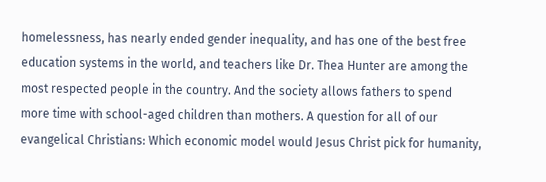homelessness, has nearly ended gender inequality, and has one of the best free education systems in the world, and teachers like Dr. Thea Hunter are among the most respected people in the country. And the society allows fathers to spend more time with school-aged children than mothers. A question for all of our evangelical Christians: Which economic model would Jesus Christ pick for humanity,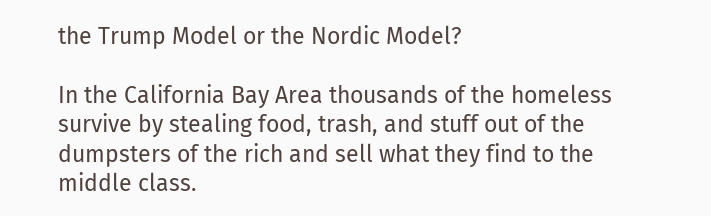the Trump Model or the Nordic Model?

In the California Bay Area thousands of the homeless survive by stealing food, trash, and stuff out of the dumpsters of the rich and sell what they find to the middle class.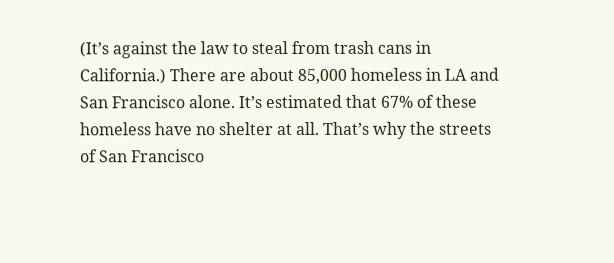(It’s against the law to steal from trash cans in California.) There are about 85,000 homeless in LA and San Francisco alone. It’s estimated that 67% of these homeless have no shelter at all. That’s why the streets of San Francisco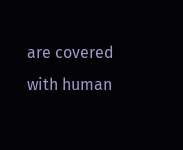are covered with human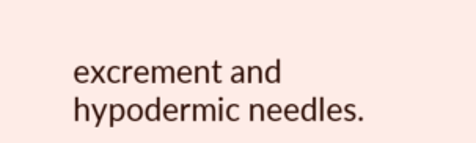excrement and hypodermic needles.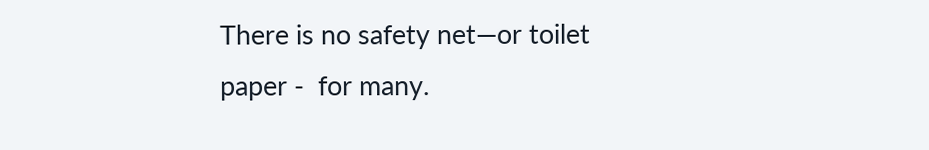There is no safety net—or toilet paper -  for many.